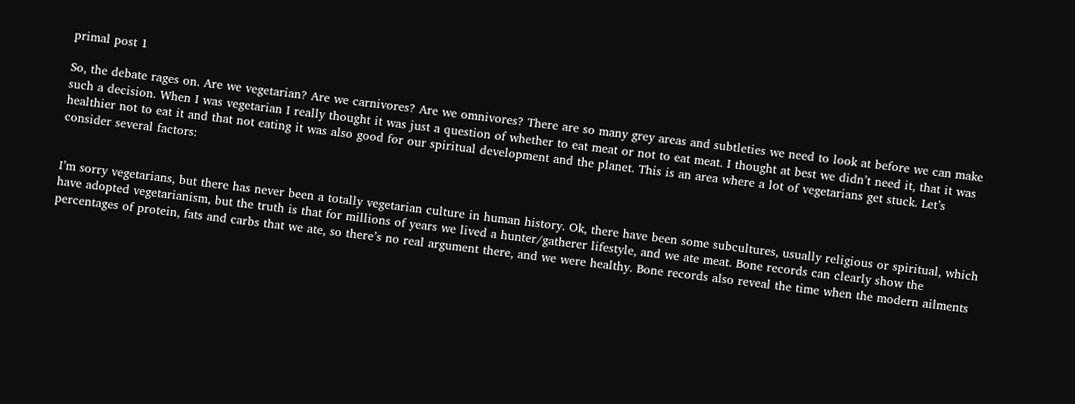primal post 1

So, the debate rages on. Are we vegetarian? Are we carnivores? Are we omnivores? There are so many grey areas and subtleties we need to look at before we can make such a decision. When I was vegetarian I really thought it was just a question of whether to eat meat or not to eat meat. I thought at best we didn’t need it, that it was healthier not to eat it and that not eating it was also good for our spiritual development and the planet. This is an area where a lot of vegetarians get stuck. Let’s consider several factors:


I’m sorry vegetarians, but there has never been a totally vegetarian culture in human history. Ok, there have been some subcultures, usually religious or spiritual, which have adopted vegetarianism, but the truth is that for millions of years we lived a hunter/gatherer lifestyle, and we ate meat. Bone records can clearly show the percentages of protein, fats and carbs that we ate, so there’s no real argument there, and we were healthy. Bone records also reveal the time when the modern ailments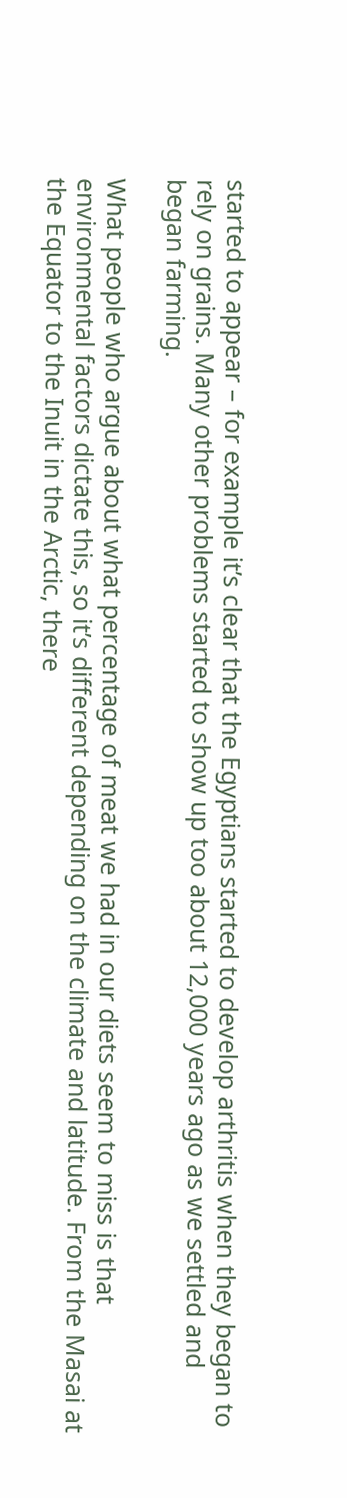started to appear – for example it’s clear that the Egyptians started to develop arthritis when they began to rely on grains. Many other problems started to show up too about 12,000 years ago as we settled and began farming.

What people who argue about what percentage of meat we had in our diets seem to miss is that environmental factors dictate this, so it’s different depending on the climate and latitude. From the Masai at the Equator to the Inuit in the Arctic, there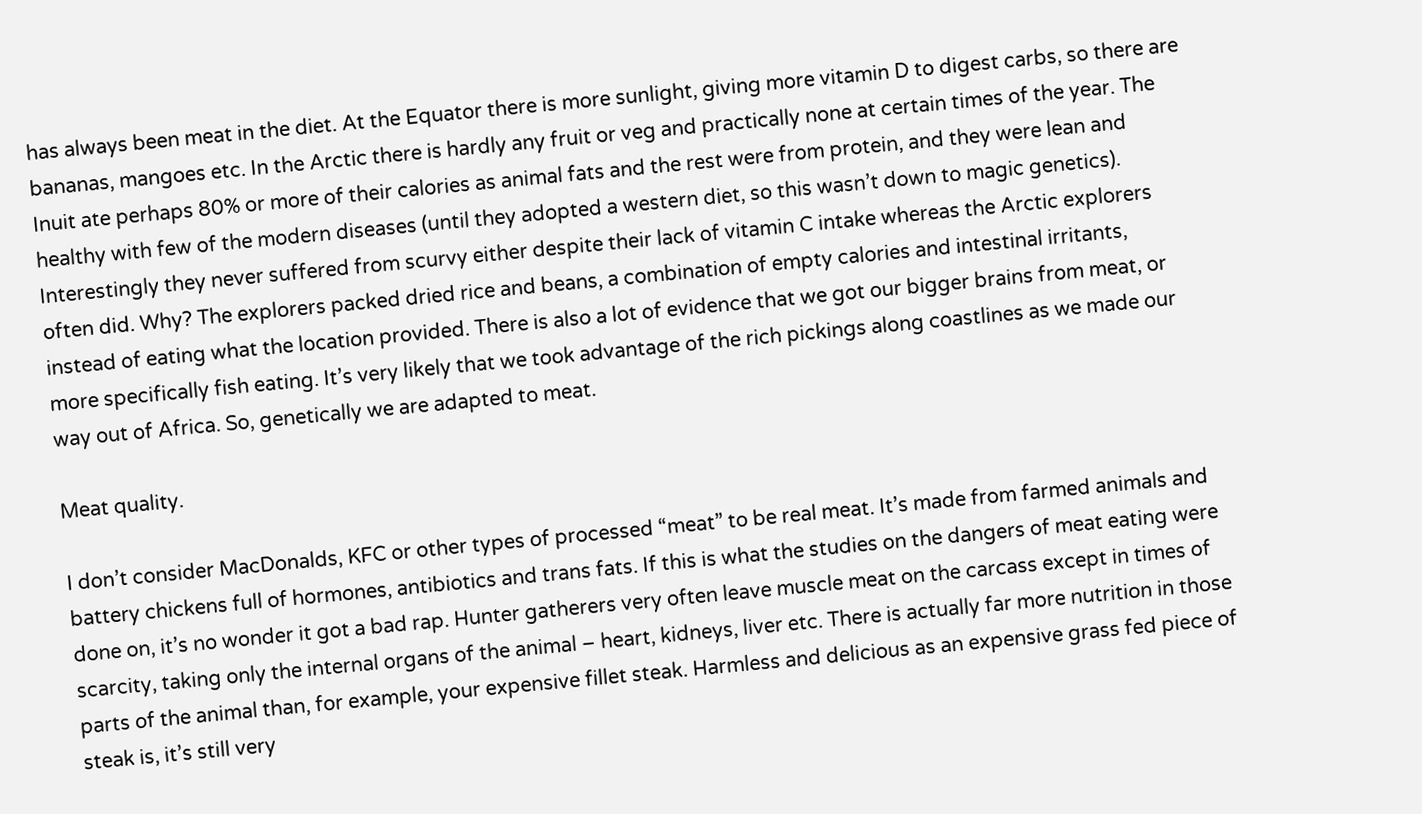has always been meat in the diet. At the Equator there is more sunlight, giving more vitamin D to digest carbs, so there are bananas, mangoes etc. In the Arctic there is hardly any fruit or veg and practically none at certain times of the year. The Inuit ate perhaps 80% or more of their calories as animal fats and the rest were from protein, and they were lean and healthy with few of the modern diseases (until they adopted a western diet, so this wasn’t down to magic genetics). Interestingly they never suffered from scurvy either despite their lack of vitamin C intake whereas the Arctic explorers often did. Why? The explorers packed dried rice and beans, a combination of empty calories and intestinal irritants, instead of eating what the location provided. There is also a lot of evidence that we got our bigger brains from meat, or more specifically fish eating. It’s very likely that we took advantage of the rich pickings along coastlines as we made our way out of Africa. So, genetically we are adapted to meat.

Meat quality.

I don’t consider MacDonalds, KFC or other types of processed “meat” to be real meat. It’s made from farmed animals and battery chickens full of hormones, antibiotics and trans fats. If this is what the studies on the dangers of meat eating were done on, it’s no wonder it got a bad rap. Hunter gatherers very often leave muscle meat on the carcass except in times of scarcity, taking only the internal organs of the animal – heart, kidneys, liver etc. There is actually far more nutrition in those parts of the animal than, for example, your expensive fillet steak. Harmless and delicious as an expensive grass fed piece of steak is, it’s still very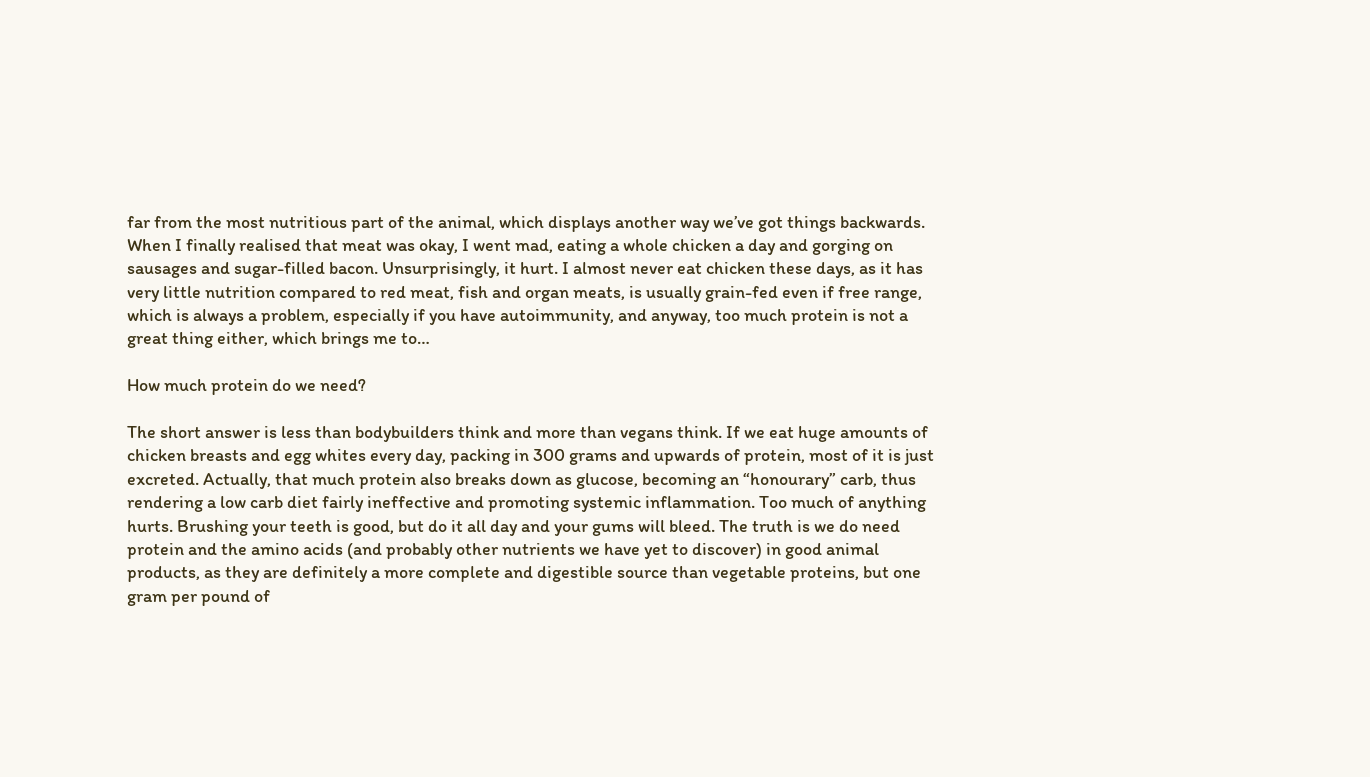far from the most nutritious part of the animal, which displays another way we’ve got things backwards. When I finally realised that meat was okay, I went mad, eating a whole chicken a day and gorging on sausages and sugar-filled bacon. Unsurprisingly, it hurt. I almost never eat chicken these days, as it has very little nutrition compared to red meat, fish and organ meats, is usually grain-fed even if free range, which is always a problem, especially if you have autoimmunity, and anyway, too much protein is not a great thing either, which brings me to…

How much protein do we need?

The short answer is less than bodybuilders think and more than vegans think. If we eat huge amounts of chicken breasts and egg whites every day, packing in 300 grams and upwards of protein, most of it is just excreted. Actually, that much protein also breaks down as glucose, becoming an “honourary” carb, thus rendering a low carb diet fairly ineffective and promoting systemic inflammation. Too much of anything hurts. Brushing your teeth is good, but do it all day and your gums will bleed. The truth is we do need protein and the amino acids (and probably other nutrients we have yet to discover) in good animal products, as they are definitely a more complete and digestible source than vegetable proteins, but one gram per pound of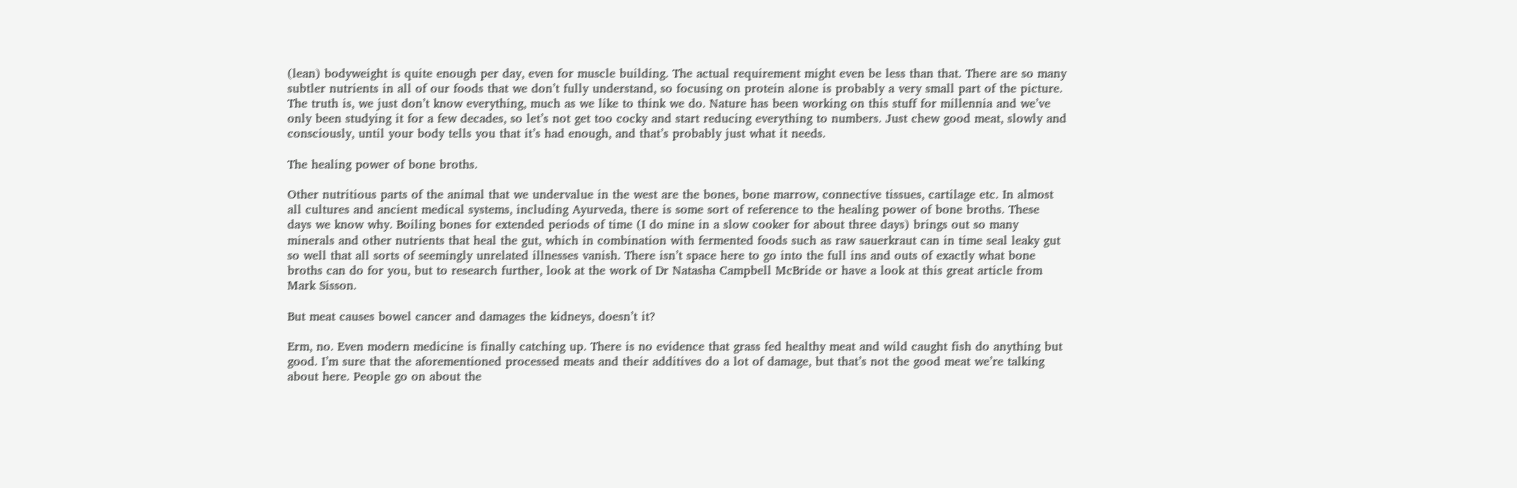(lean) bodyweight is quite enough per day, even for muscle building. The actual requirement might even be less than that. There are so many subtler nutrients in all of our foods that we don’t fully understand, so focusing on protein alone is probably a very small part of the picture. The truth is, we just don’t know everything, much as we like to think we do. Nature has been working on this stuff for millennia and we’ve only been studying it for a few decades, so let’s not get too cocky and start reducing everything to numbers. Just chew good meat, slowly and consciously, until your body tells you that it’s had enough, and that’s probably just what it needs.

The healing power of bone broths.

Other nutritious parts of the animal that we undervalue in the west are the bones, bone marrow, connective tissues, cartilage etc. In almost all cultures and ancient medical systems, including Ayurveda, there is some sort of reference to the healing power of bone broths. These days we know why. Boiling bones for extended periods of time (I do mine in a slow cooker for about three days) brings out so many minerals and other nutrients that heal the gut, which in combination with fermented foods such as raw sauerkraut can in time seal leaky gut so well that all sorts of seemingly unrelated illnesses vanish. There isn’t space here to go into the full ins and outs of exactly what bone broths can do for you, but to research further, look at the work of Dr Natasha Campbell McBride or have a look at this great article from Mark Sisson.

But meat causes bowel cancer and damages the kidneys, doesn’t it?

Erm, no. Even modern medicine is finally catching up. There is no evidence that grass fed healthy meat and wild caught fish do anything but good. I’m sure that the aforementioned processed meats and their additives do a lot of damage, but that’s not the good meat we’re talking about here. People go on about the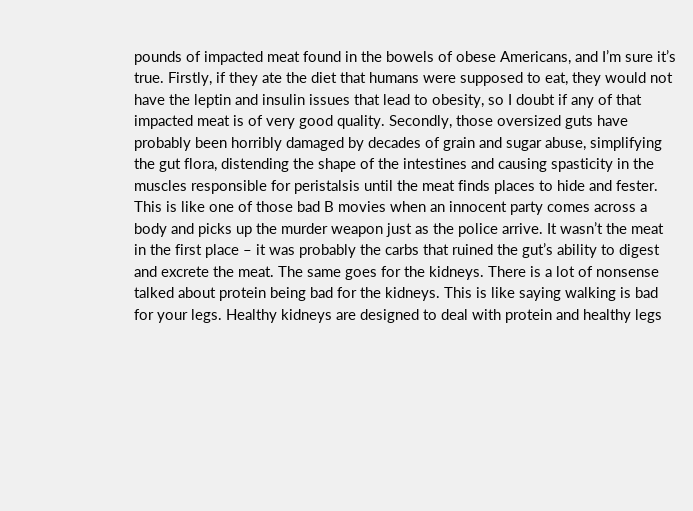pounds of impacted meat found in the bowels of obese Americans, and I’m sure it’s true. Firstly, if they ate the diet that humans were supposed to eat, they would not have the leptin and insulin issues that lead to obesity, so I doubt if any of that impacted meat is of very good quality. Secondly, those oversized guts have probably been horribly damaged by decades of grain and sugar abuse, simplifying the gut flora, distending the shape of the intestines and causing spasticity in the muscles responsible for peristalsis until the meat finds places to hide and fester. This is like one of those bad B movies when an innocent party comes across a body and picks up the murder weapon just as the police arrive. It wasn’t the meat in the first place – it was probably the carbs that ruined the gut’s ability to digest and excrete the meat. The same goes for the kidneys. There is a lot of nonsense talked about protein being bad for the kidneys. This is like saying walking is bad for your legs. Healthy kidneys are designed to deal with protein and healthy legs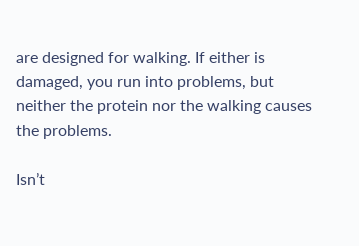are designed for walking. If either is damaged, you run into problems, but neither the protein nor the walking causes the problems.

Isn’t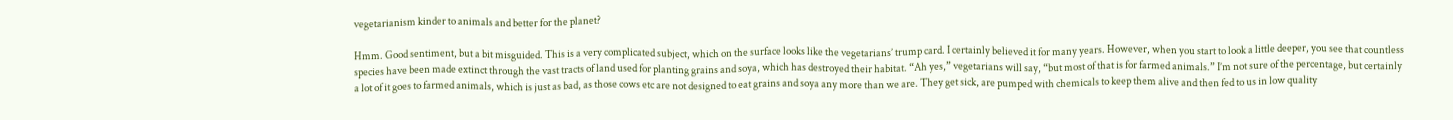vegetarianism kinder to animals and better for the planet?

Hmm. Good sentiment, but a bit misguided. This is a very complicated subject, which on the surface looks like the vegetarians’ trump card. I certainly believed it for many years. However, when you start to look a little deeper, you see that countless species have been made extinct through the vast tracts of land used for planting grains and soya, which has destroyed their habitat. “Ah yes,” vegetarians will say, “but most of that is for farmed animals.” I’m not sure of the percentage, but certainly a lot of it goes to farmed animals, which is just as bad, as those cows etc are not designed to eat grains and soya any more than we are. They get sick, are pumped with chemicals to keep them alive and then fed to us in low quality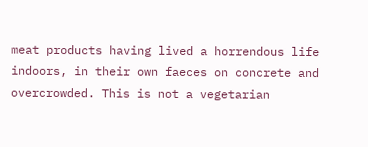meat products having lived a horrendous life indoors, in their own faeces on concrete and overcrowded. This is not a vegetarian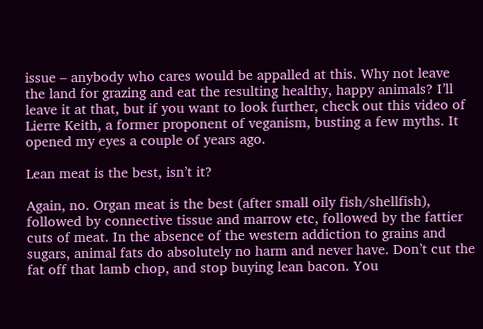issue – anybody who cares would be appalled at this. Why not leave the land for grazing and eat the resulting healthy, happy animals? I’ll leave it at that, but if you want to look further, check out this video of Lierre Keith, a former proponent of veganism, busting a few myths. It opened my eyes a couple of years ago.

Lean meat is the best, isn’t it?

Again, no. Organ meat is the best (after small oily fish/shellfish), followed by connective tissue and marrow etc, followed by the fattier cuts of meat. In the absence of the western addiction to grains and sugars, animal fats do absolutely no harm and never have. Don’t cut the fat off that lamb chop, and stop buying lean bacon. You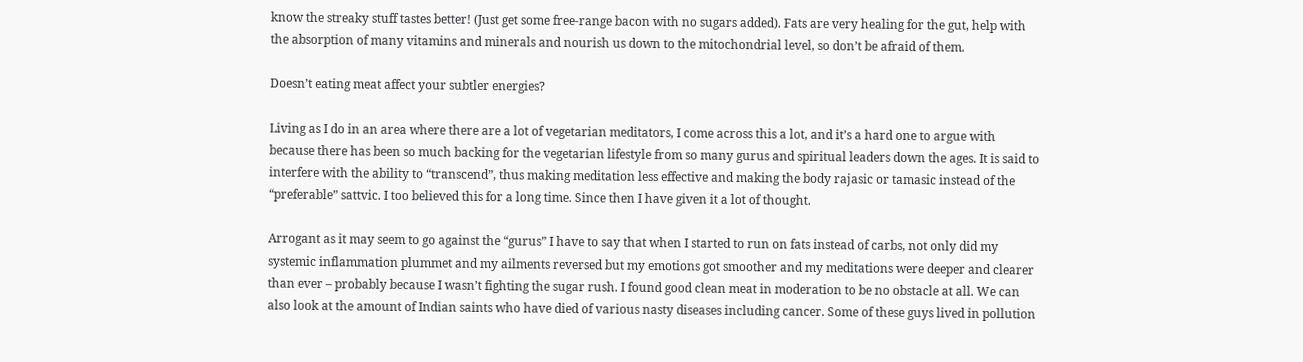know the streaky stuff tastes better! (Just get some free-range bacon with no sugars added). Fats are very healing for the gut, help with the absorption of many vitamins and minerals and nourish us down to the mitochondrial level, so don’t be afraid of them.

Doesn’t eating meat affect your subtler energies?

Living as I do in an area where there are a lot of vegetarian meditators, I come across this a lot, and it’s a hard one to argue with because there has been so much backing for the vegetarian lifestyle from so many gurus and spiritual leaders down the ages. It is said to interfere with the ability to “transcend”, thus making meditation less effective and making the body rajasic or tamasic instead of the “preferable” sattvic. I too believed this for a long time. Since then I have given it a lot of thought.

Arrogant as it may seem to go against the “gurus” I have to say that when I started to run on fats instead of carbs, not only did my systemic inflammation plummet and my ailments reversed but my emotions got smoother and my meditations were deeper and clearer than ever – probably because I wasn’t fighting the sugar rush. I found good clean meat in moderation to be no obstacle at all. We can also look at the amount of Indian saints who have died of various nasty diseases including cancer. Some of these guys lived in pollution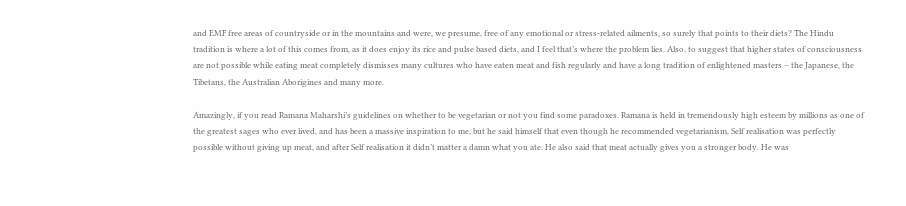and EMF free areas of countryside or in the mountains and were, we presume, free of any emotional or stress-related ailments, so surely that points to their diets? The Hindu tradition is where a lot of this comes from, as it does enjoy its rice and pulse based diets, and I feel that’s where the problem lies. Also, to suggest that higher states of consciousness are not possible while eating meat completely dismisses many cultures who have eaten meat and fish regularly and have a long tradition of enlightened masters – the Japanese, the Tibetans, the Australian Aborigines and many more.

Amazingly, if you read Ramana Maharshi’s guidelines on whether to be vegetarian or not you find some paradoxes. Ramana is held in tremendously high esteem by millions as one of the greatest sages who ever lived, and has been a massive inspiration to me, but he said himself that even though he recommended vegetarianism, Self realisation was perfectly possible without giving up meat, and after Self realisation it didn’t matter a damn what you ate. He also said that meat actually gives you a stronger body. He was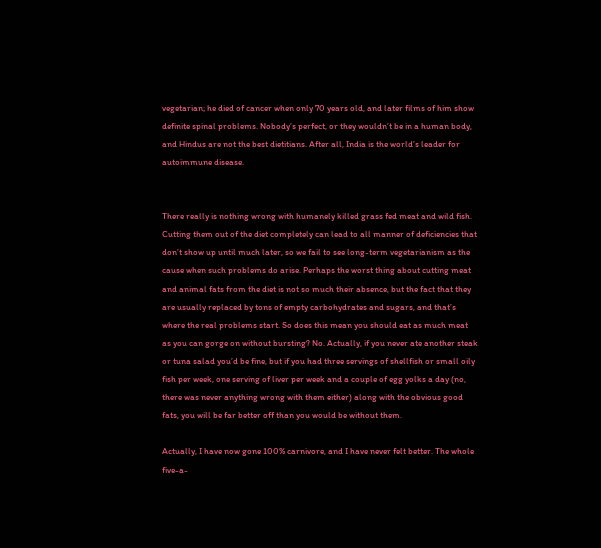vegetarian; he died of cancer when only 70 years old, and later films of him show definite spinal problems. Nobody’s perfect, or they wouldn’t be in a human body, and Hindus are not the best dietitians. After all, India is the world’s leader for autoimmune disease.


There really is nothing wrong with humanely killed grass fed meat and wild fish. Cutting them out of the diet completely can lead to all manner of deficiencies that don’t show up until much later, so we fail to see long-term vegetarianism as the cause when such problems do arise. Perhaps the worst thing about cutting meat and animal fats from the diet is not so much their absence, but the fact that they are usually replaced by tons of empty carbohydrates and sugars, and that’s where the real problems start. So does this mean you should eat as much meat as you can gorge on without bursting? No. Actually, if you never ate another steak or tuna salad you’d be fine, but if you had three servings of shellfish or small oily fish per week, one serving of liver per week and a couple of egg yolks a day (no, there was never anything wrong with them either) along with the obvious good fats, you will be far better off than you would be without them.

Actually, I have now gone 100% carnivore, and I have never felt better. The whole five-a-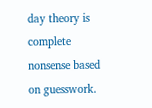day theory is complete nonsense based on guesswork.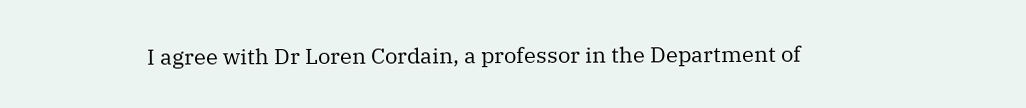I agree with Dr Loren Cordain, a professor in the Department of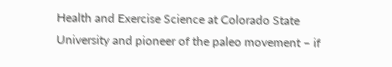Health and Exercise Science at Colorado State University and pioneer of the paleo movement – if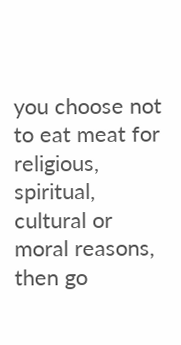you choose not to eat meat for religious, spiritual, cultural or moral reasons, then go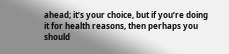ahead; it’s your choice, but if you’re doing it for health reasons, then perhaps you should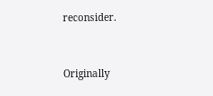reconsider.



Originally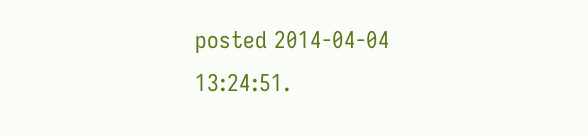posted 2014-04-04 13:24:51.